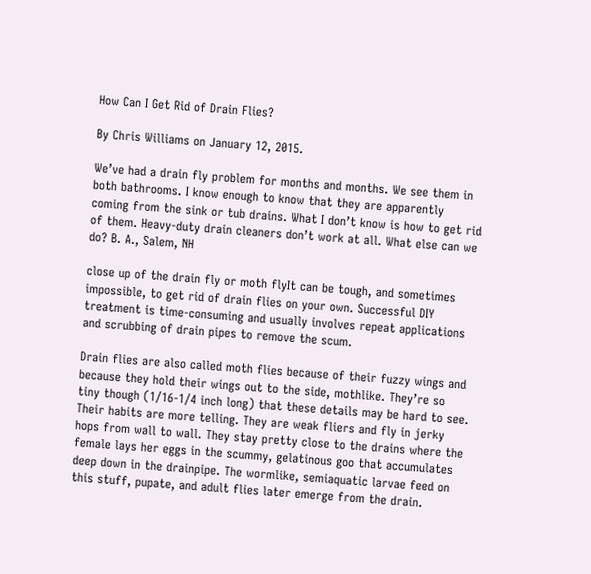How Can I Get Rid of Drain Flies?

By Chris Williams on January 12, 2015.

We’ve had a drain fly problem for months and months. We see them in both bathrooms. I know enough to know that they are apparently coming from the sink or tub drains. What I don’t know is how to get rid of them. Heavy-duty drain cleaners don’t work at all. What else can we do? B. A., Salem, NH

close up of the drain fly or moth flyIt can be tough, and sometimes impossible, to get rid of drain flies on your own. Successful DIY treatment is time-consuming and usually involves repeat applications and scrubbing of drain pipes to remove the scum.

Drain flies are also called moth flies because of their fuzzy wings and because they hold their wings out to the side, mothlike. They’re so tiny though (1/16-1/4 inch long) that these details may be hard to see. Their habits are more telling. They are weak fliers and fly in jerky hops from wall to wall. They stay pretty close to the drains where the female lays her eggs in the scummy, gelatinous goo that accumulates deep down in the drainpipe. The wormlike, semiaquatic larvae feed on this stuff, pupate, and adult flies later emerge from the drain.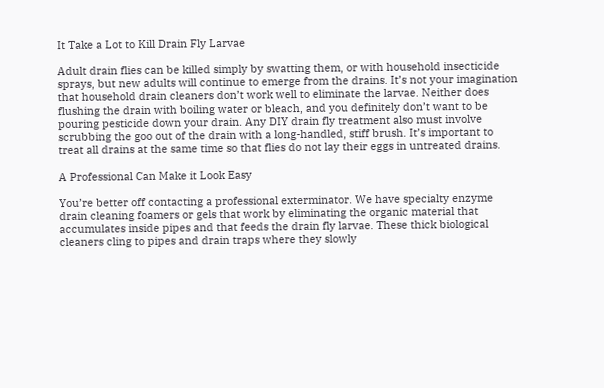It Take a Lot to Kill Drain Fly Larvae

Adult drain flies can be killed simply by swatting them, or with household insecticide sprays, but new adults will continue to emerge from the drains. It’s not your imagination that household drain cleaners don’t work well to eliminate the larvae. Neither does flushing the drain with boiling water or bleach, and you definitely don’t want to be pouring pesticide down your drain. Any DIY drain fly treatment also must involve scrubbing the goo out of the drain with a long-handled, stiff brush. It’s important to treat all drains at the same time so that flies do not lay their eggs in untreated drains.

A Professional Can Make it Look Easy

You’re better off contacting a professional exterminator. We have specialty enzyme drain cleaning foamers or gels that work by eliminating the organic material that accumulates inside pipes and that feeds the drain fly larvae. These thick biological cleaners cling to pipes and drain traps where they slowly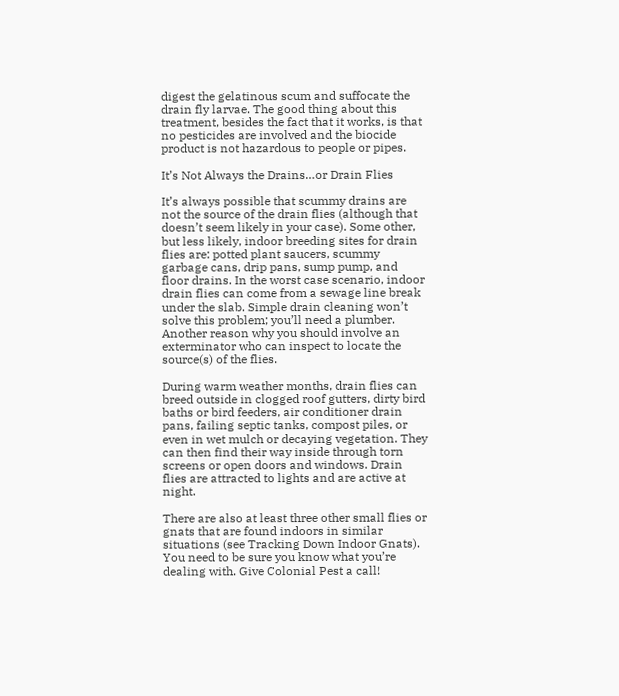digest the gelatinous scum and suffocate the drain fly larvae. The good thing about this treatment, besides the fact that it works, is that no pesticides are involved and the biocide product is not hazardous to people or pipes.

It’s Not Always the Drains…or Drain Flies

It’s always possible that scummy drains are not the source of the drain flies (although that doesn’t seem likely in your case). Some other, but less likely, indoor breeding sites for drain flies are: potted plant saucers, scummy garbage cans, drip pans, sump pump, and floor drains. In the worst case scenario, indoor drain flies can come from a sewage line break under the slab. Simple drain cleaning won’t solve this problem; you’ll need a plumber. Another reason why you should involve an exterminator who can inspect to locate the source(s) of the flies.

During warm weather months, drain flies can breed outside in clogged roof gutters, dirty bird baths or bird feeders, air conditioner drain pans, failing septic tanks, compost piles, or even in wet mulch or decaying vegetation. They can then find their way inside through torn screens or open doors and windows. Drain flies are attracted to lights and are active at night.

There are also at least three other small flies or gnats that are found indoors in similar situations (see Tracking Down Indoor Gnats). You need to be sure you know what you’re dealing with. Give Colonial Pest a call!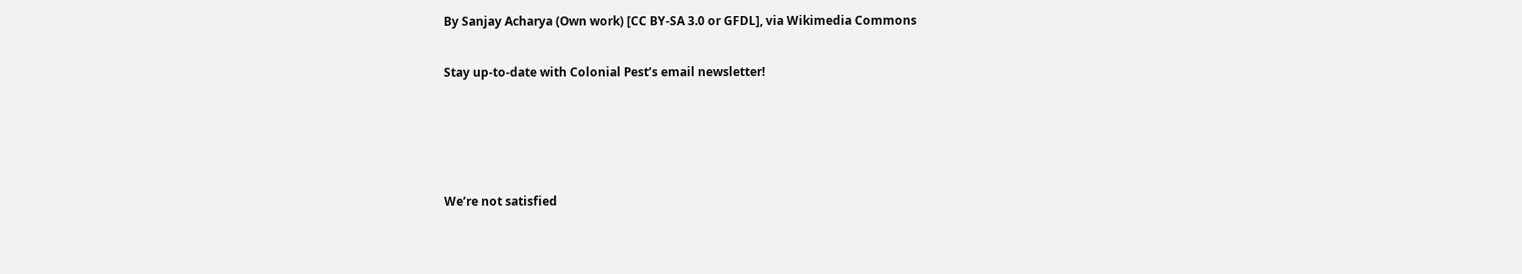By Sanjay Acharya (Own work) [CC BY-SA 3.0 or GFDL], via Wikimedia Commons

Stay up-to-date with Colonial Pest’s email newsletter!




We’re not satisfied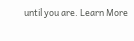until you are. Learn More